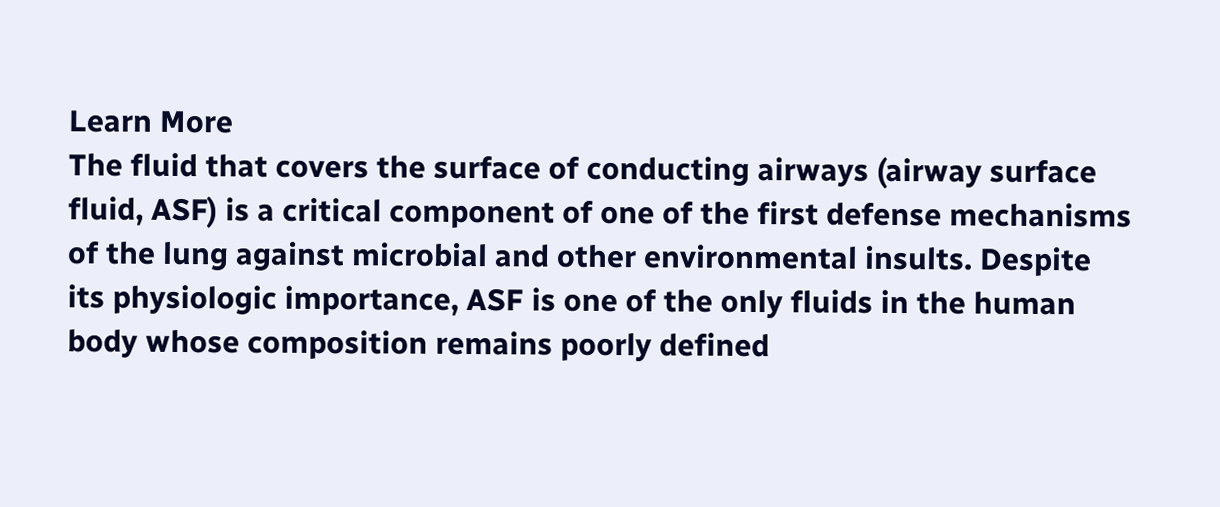Learn More
The fluid that covers the surface of conducting airways (airway surface fluid, ASF) is a critical component of one of the first defense mechanisms of the lung against microbial and other environmental insults. Despite its physiologic importance, ASF is one of the only fluids in the human body whose composition remains poorly defined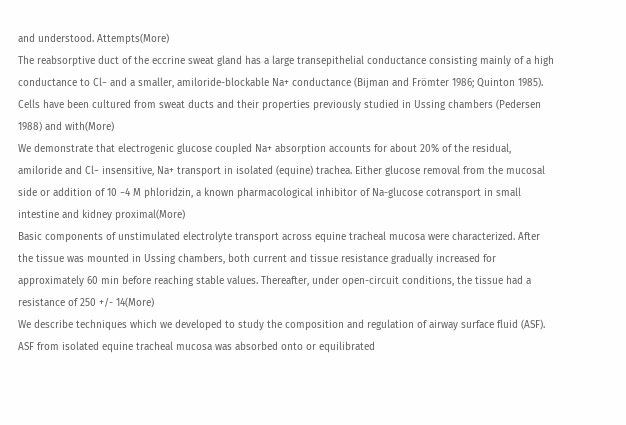and understood. Attempts(More)
The reabsorptive duct of the eccrine sweat gland has a large transepithelial conductance consisting mainly of a high conductance to Cl− and a smaller, amiloride-blockable Na+ conductance (Bijman and Frömter 1986; Quinton 1985). Cells have been cultured from sweat ducts and their properties previously studied in Ussing chambers (Pedersen 1988) and with(More)
We demonstrate that electrogenic glucose coupled Na+ absorption accounts for about 20% of the residual, amiloride and Cl− insensitive, Na+ transport in isolated (equine) trachea. Either glucose removal from the mucosal side or addition of 10 −4 M phloridzin, a known pharmacological inhibitor of Na-glucose cotransport in small intestine and kidney proximal(More)
Basic components of unstimulated electrolyte transport across equine tracheal mucosa were characterized. After the tissue was mounted in Ussing chambers, both current and tissue resistance gradually increased for approximately 60 min before reaching stable values. Thereafter, under open-circuit conditions, the tissue had a resistance of 250 +/- 14(More)
We describe techniques which we developed to study the composition and regulation of airway surface fluid (ASF). ASF from isolated equine tracheal mucosa was absorbed onto or equilibrated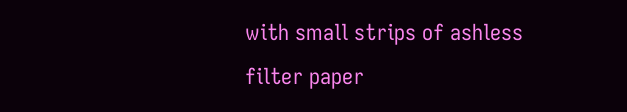with small strips of ashless filter paper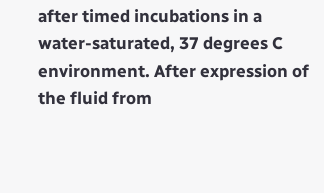after timed incubations in a water-saturated, 37 degrees C environment. After expression of the fluid from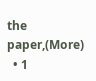the paper,(More)
  • 1